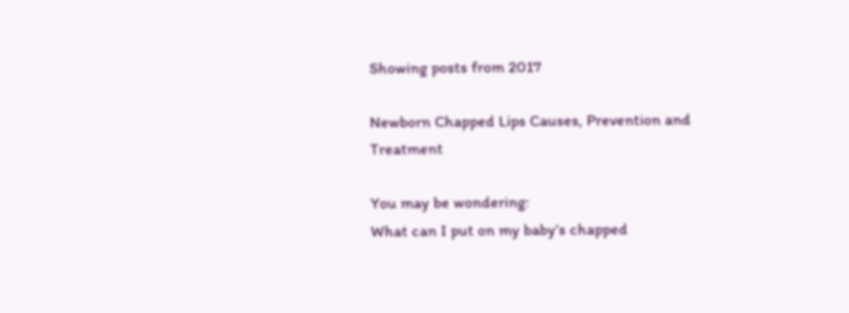Showing posts from 2017

Newborn Chapped Lips Causes, Prevention and Treatment

You may be wondering:
What can I put on my baby’s chapped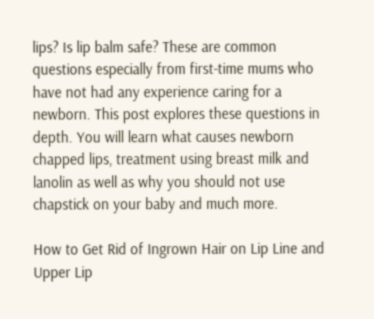lips? Is lip balm safe? These are common questions especially from first-time mums who have not had any experience caring for a newborn. This post explores these questions in depth. You will learn what causes newborn chapped lips, treatment using breast milk and lanolin as well as why you should not use chapstick on your baby and much more.

How to Get Rid of Ingrown Hair on Lip Line and Upper Lip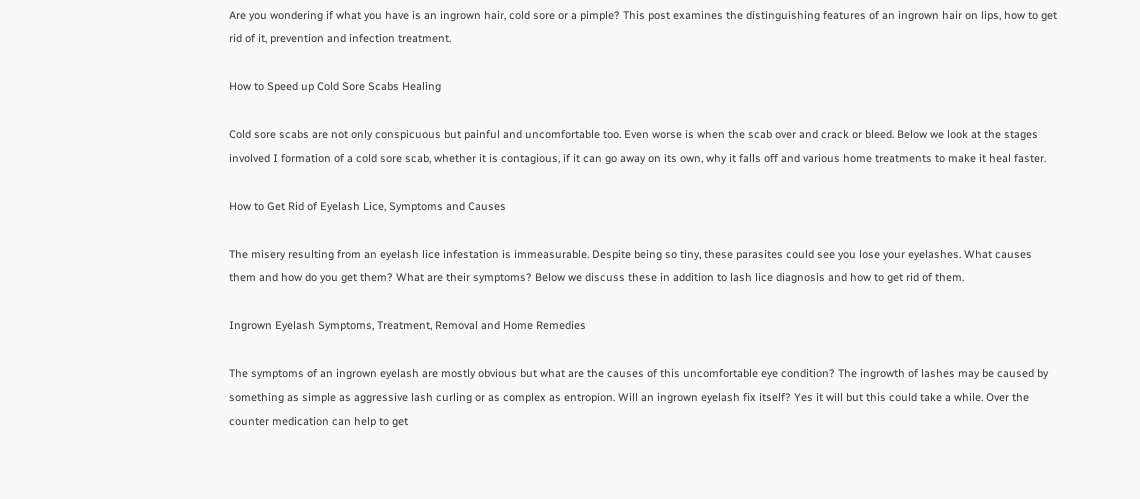Are you wondering if what you have is an ingrown hair, cold sore or a pimple? This post examines the distinguishing features of an ingrown hair on lips, how to get rid of it, prevention and infection treatment.

How to Speed up Cold Sore Scabs Healing

Cold sore scabs are not only conspicuous but painful and uncomfortable too. Even worse is when the scab over and crack or bleed. Below we look at the stages involved I formation of a cold sore scab, whether it is contagious, if it can go away on its own, why it falls off and various home treatments to make it heal faster.

How to Get Rid of Eyelash Lice, Symptoms and Causes

The misery resulting from an eyelash lice infestation is immeasurable. Despite being so tiny, these parasites could see you lose your eyelashes. What causes them and how do you get them? What are their symptoms? Below we discuss these in addition to lash lice diagnosis and how to get rid of them.

Ingrown Eyelash Symptoms, Treatment, Removal and Home Remedies

The symptoms of an ingrown eyelash are mostly obvious but what are the causes of this uncomfortable eye condition? The ingrowth of lashes may be caused by something as simple as aggressive lash curling or as complex as entropion. Will an ingrown eyelash fix itself? Yes it will but this could take a while. Over the counter medication can help to get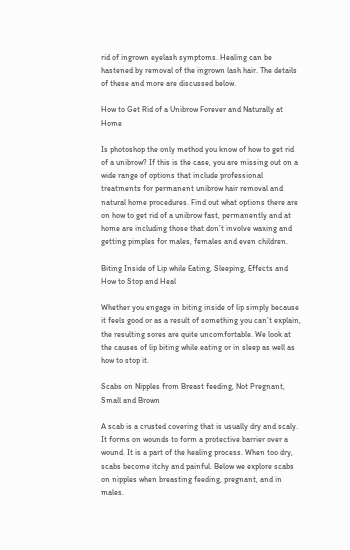rid of ingrown eyelash symptoms. Healing can be hastened by removal of the ingrown lash hair. The details of these and more are discussed below.

How to Get Rid of a Unibrow Forever and Naturally at Home

Is photoshop the only method you know of how to get rid of a unibrow? If this is the case, you are missing out on a wide range of options that include professional treatments for permanent unibrow hair removal and natural home procedures. Find out what options there are on how to get rid of a unibrow fast, permanently and at home are including those that don’t involve waxing and getting pimples for males, females and even children.

Biting Inside of Lip while Eating, Sleeping, Effects and How to Stop and Heal

Whether you engage in biting inside of lip simply because it feels good or as a result of something you can’t explain, the resulting sores are quite uncomfortable. We look at the causes of lip biting while eating or in sleep as well as how to stop it.

Scabs on Nipples from Breast feeding, Not Pregnant, Small and Brown

A scab is a crusted covering that is usually dry and scaly. It forms on wounds to form a protective barrier over a wound. It is a part of the healing process. When too dry, scabs become itchy and painful. Below we explore scabs on nipples when breasting feeding, pregnant, and in males.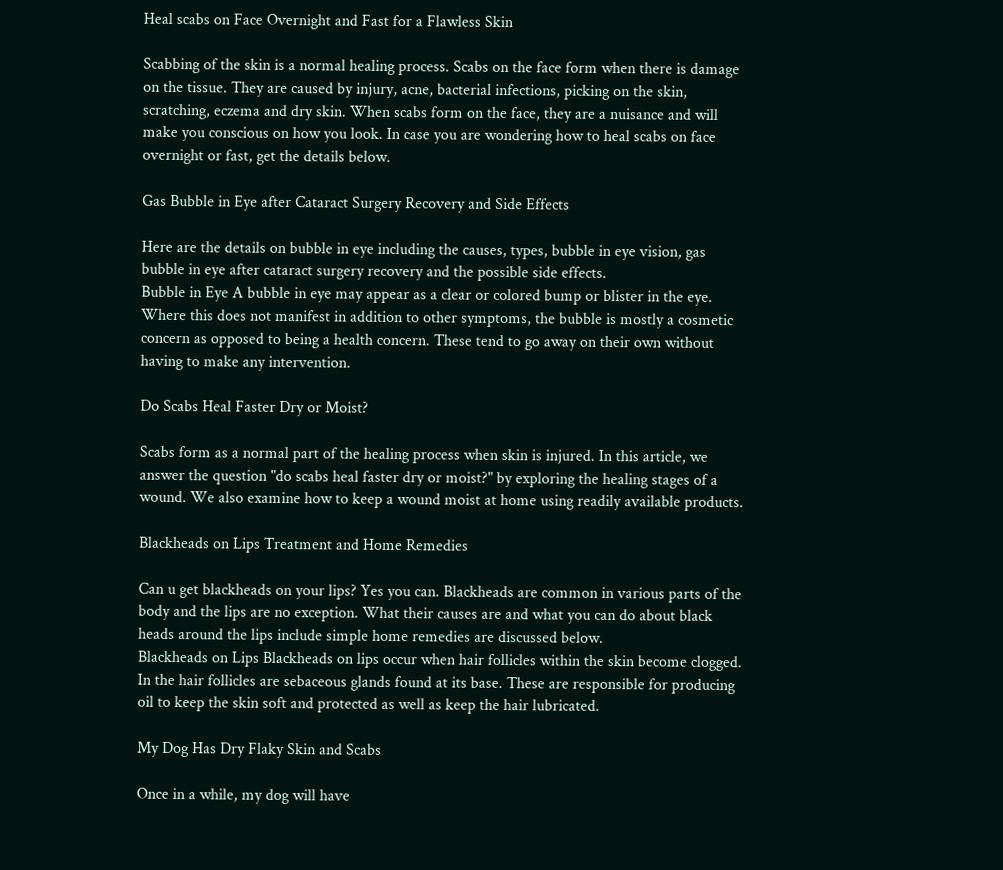Heal scabs on Face Overnight and Fast for a Flawless Skin

Scabbing of the skin is a normal healing process. Scabs on the face form when there is damage on the tissue. They are caused by injury, acne, bacterial infections, picking on the skin, scratching, eczema and dry skin. When scabs form on the face, they are a nuisance and will make you conscious on how you look. In case you are wondering how to heal scabs on face overnight or fast, get the details below.

Gas Bubble in Eye after Cataract Surgery Recovery and Side Effects

Here are the details on bubble in eye including the causes, types, bubble in eye vision, gas bubble in eye after cataract surgery recovery and the possible side effects.
Bubble in Eye A bubble in eye may appear as a clear or colored bump or blister in the eye. Where this does not manifest in addition to other symptoms, the bubble is mostly a cosmetic concern as opposed to being a health concern. These tend to go away on their own without having to make any intervention.

Do Scabs Heal Faster Dry or Moist?

Scabs form as a normal part of the healing process when skin is injured. In this article, we answer the question "do scabs heal faster dry or moist?" by exploring the healing stages of a wound. We also examine how to keep a wound moist at home using readily available products.

Blackheads on Lips Treatment and Home Remedies

Can u get blackheads on your lips? Yes you can. Blackheads are common in various parts of the body and the lips are no exception. What their causes are and what you can do about black heads around the lips include simple home remedies are discussed below.
Blackheads on Lips Blackheads on lips occur when hair follicles within the skin become clogged. In the hair follicles are sebaceous glands found at its base. These are responsible for producing oil to keep the skin soft and protected as well as keep the hair lubricated.

My Dog Has Dry Flaky Skin and Scabs

Once in a while, my dog will have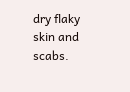dry flaky skin and scabs.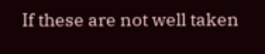If these are not well taken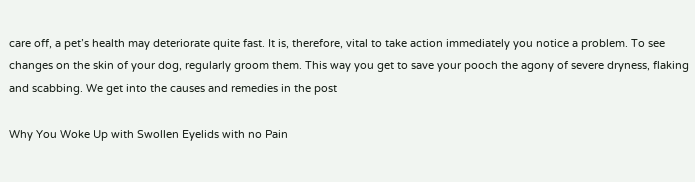care off, a pet’s health may deteriorate quite fast. It is, therefore, vital to take action immediately you notice a problem. To see changes on the skin of your dog, regularly groom them. This way you get to save your pooch the agony of severe dryness, flaking and scabbing. We get into the causes and remedies in the post

Why You Woke Up with Swollen Eyelids with no Pain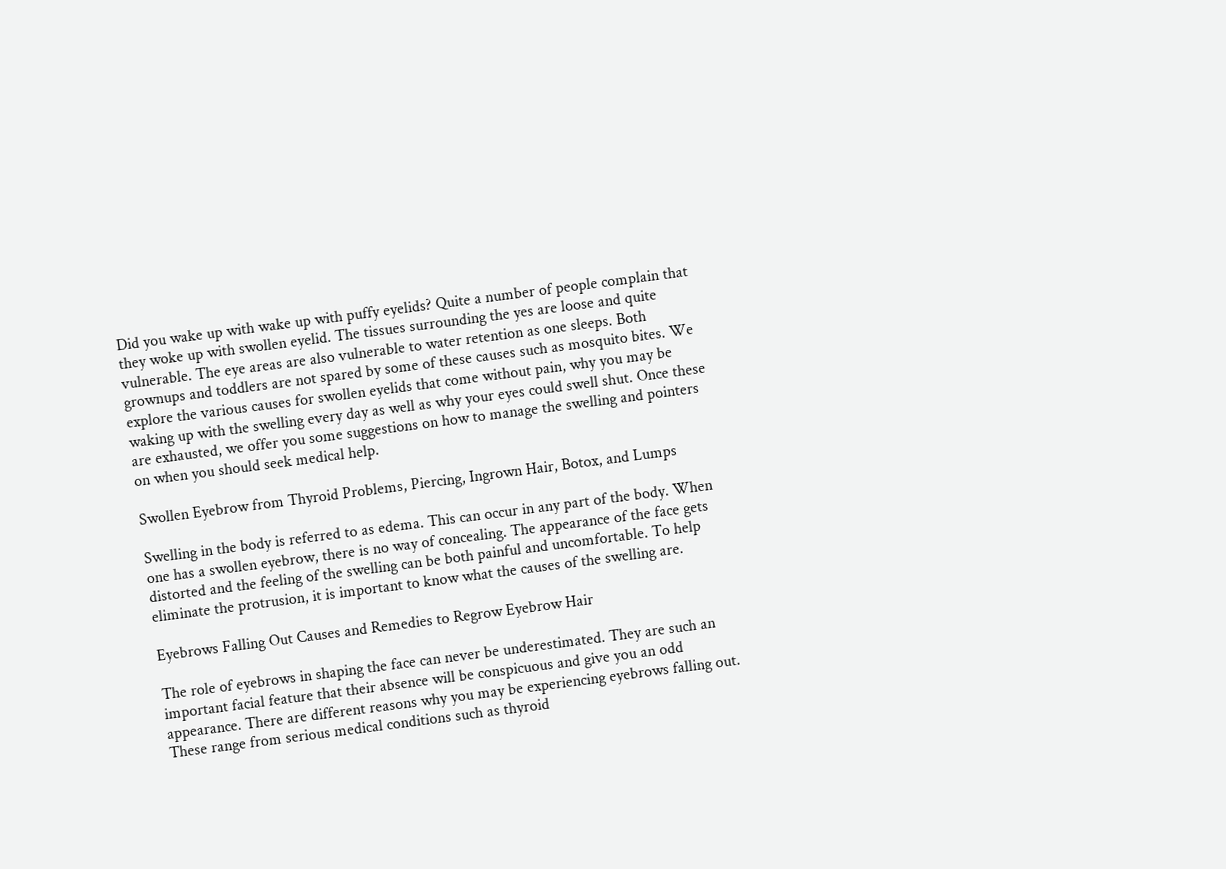Did you wake up with wake up with puffy eyelids? Quite a number of people complain that they woke up with swollen eyelid. The tissues surrounding the yes are loose and quite vulnerable. The eye areas are also vulnerable to water retention as one sleeps. Both grownups and toddlers are not spared by some of these causes such as mosquito bites. We explore the various causes for swollen eyelids that come without pain, why you may be waking up with the swelling every day as well as why your eyes could swell shut. Once these are exhausted, we offer you some suggestions on how to manage the swelling and pointers on when you should seek medical help.

Swollen Eyebrow from Thyroid Problems, Piercing, Ingrown Hair, Botox, and Lumps

Swelling in the body is referred to as edema. This can occur in any part of the body. When one has a swollen eyebrow, there is no way of concealing. The appearance of the face gets distorted and the feeling of the swelling can be both painful and uncomfortable. To help eliminate the protrusion, it is important to know what the causes of the swelling are.

Eyebrows Falling Out Causes and Remedies to Regrow Eyebrow Hair

The role of eyebrows in shaping the face can never be underestimated. They are such an important facial feature that their absence will be conspicuous and give you an odd appearance. There are different reasons why you may be experiencing eyebrows falling out. These range from serious medical conditions such as thyroid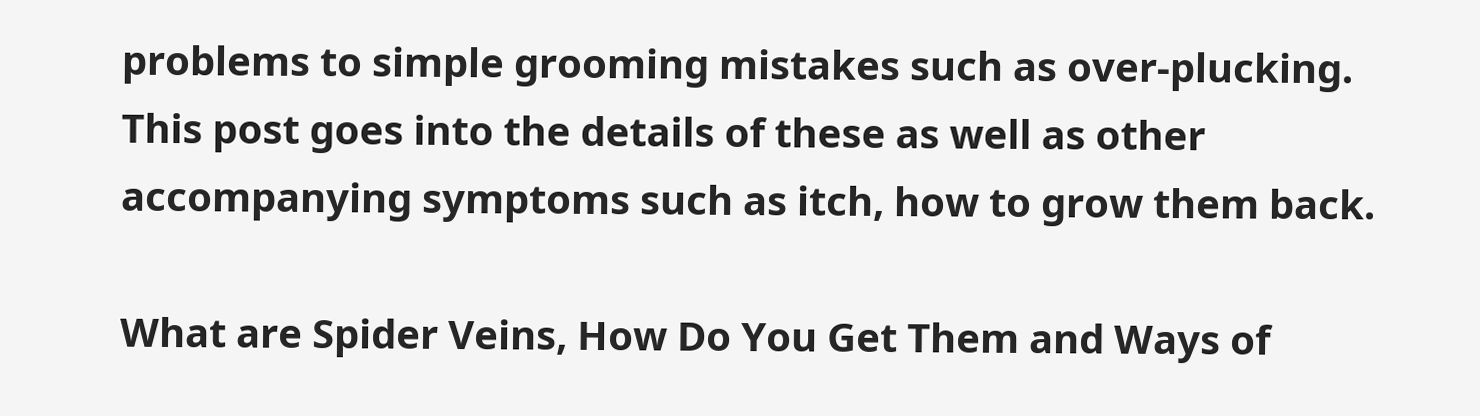problems to simple grooming mistakes such as over-plucking. This post goes into the details of these as well as other accompanying symptoms such as itch, how to grow them back.

What are Spider Veins, How Do You Get Them and Ways of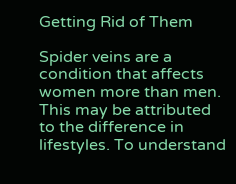Getting Rid of Them

Spider veins are a condition that affects women more than men. This may be attributed to the difference in lifestyles. To understand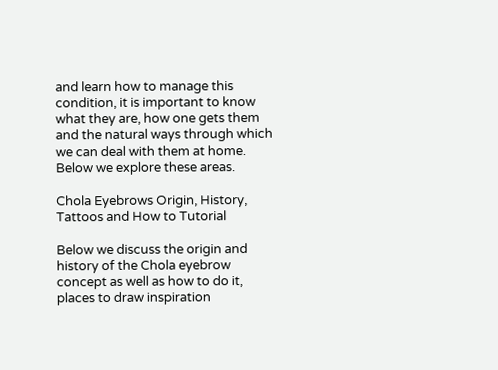and learn how to manage this condition, it is important to know what they are, how one gets them and the natural ways through which we can deal with them at home. Below we explore these areas.

Chola Eyebrows Origin, History, Tattoos and How to Tutorial

Below we discuss the origin and history of the Chola eyebrow concept as well as how to do it, places to draw inspiration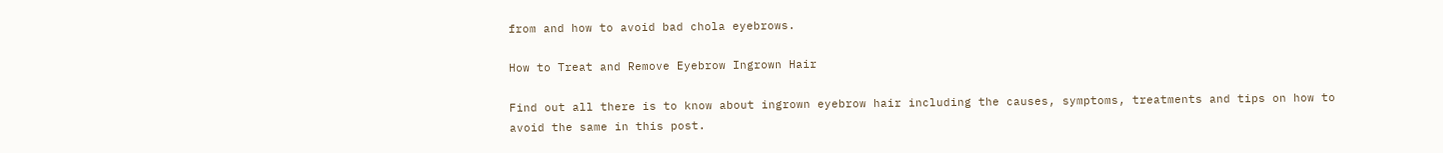from and how to avoid bad chola eyebrows.

How to Treat and Remove Eyebrow Ingrown Hair

Find out all there is to know about ingrown eyebrow hair including the causes, symptoms, treatments and tips on how to avoid the same in this post.